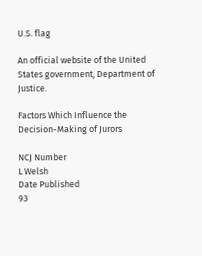U.S. flag

An official website of the United States government, Department of Justice.

Factors Which Influence the Decision-Making of Jurors

NCJ Number
L Welsh
Date Published
93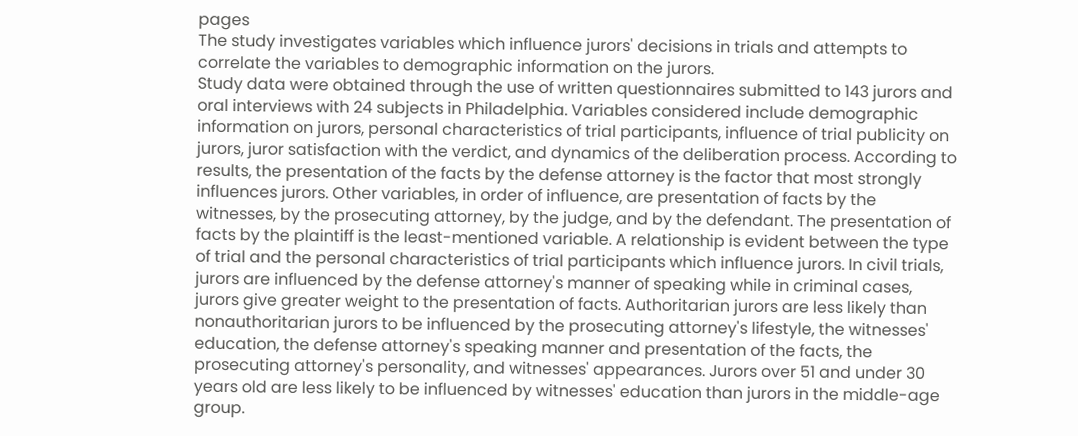pages
The study investigates variables which influence jurors' decisions in trials and attempts to correlate the variables to demographic information on the jurors.
Study data were obtained through the use of written questionnaires submitted to 143 jurors and oral interviews with 24 subjects in Philadelphia. Variables considered include demographic information on jurors, personal characteristics of trial participants, influence of trial publicity on jurors, juror satisfaction with the verdict, and dynamics of the deliberation process. According to results, the presentation of the facts by the defense attorney is the factor that most strongly influences jurors. Other variables, in order of influence, are presentation of facts by the witnesses, by the prosecuting attorney, by the judge, and by the defendant. The presentation of facts by the plaintiff is the least-mentioned variable. A relationship is evident between the type of trial and the personal characteristics of trial participants which influence jurors. In civil trials, jurors are influenced by the defense attorney's manner of speaking while in criminal cases, jurors give greater weight to the presentation of facts. Authoritarian jurors are less likely than nonauthoritarian jurors to be influenced by the prosecuting attorney's lifestyle, the witnesses' education, the defense attorney's speaking manner and presentation of the facts, the prosecuting attorney's personality, and witnesses' appearances. Jurors over 51 and under 30 years old are less likely to be influenced by witnesses' education than jurors in the middle-age group.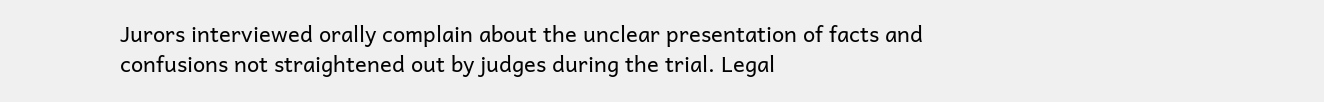Jurors interviewed orally complain about the unclear presentation of facts and confusions not straightened out by judges during the trial. Legal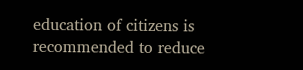education of citizens is recommended to reduce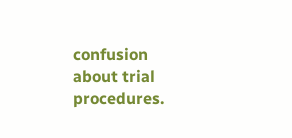confusion about trial procedures.